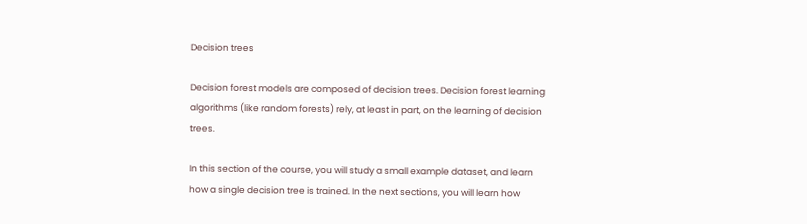Decision trees

Decision forest models are composed of decision trees. Decision forest learning algorithms (like random forests) rely, at least in part, on the learning of decision trees.

In this section of the course, you will study a small example dataset, and learn how a single decision tree is trained. In the next sections, you will learn how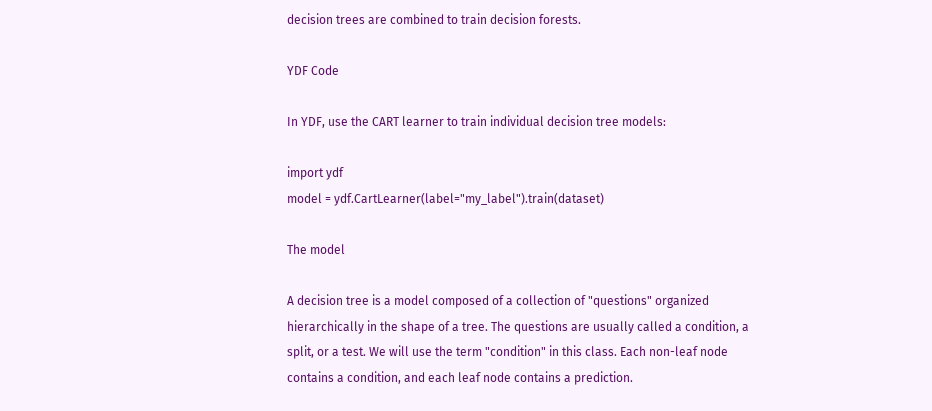decision trees are combined to train decision forests.

YDF Code

In YDF, use the CART learner to train individual decision tree models:

import ydf
model = ydf.CartLearner(label="my_label").train(dataset)

The model

A decision tree is a model composed of a collection of "questions" organized hierarchically in the shape of a tree. The questions are usually called a condition, a split, or a test. We will use the term "condition" in this class. Each non-leaf node contains a condition, and each leaf node contains a prediction.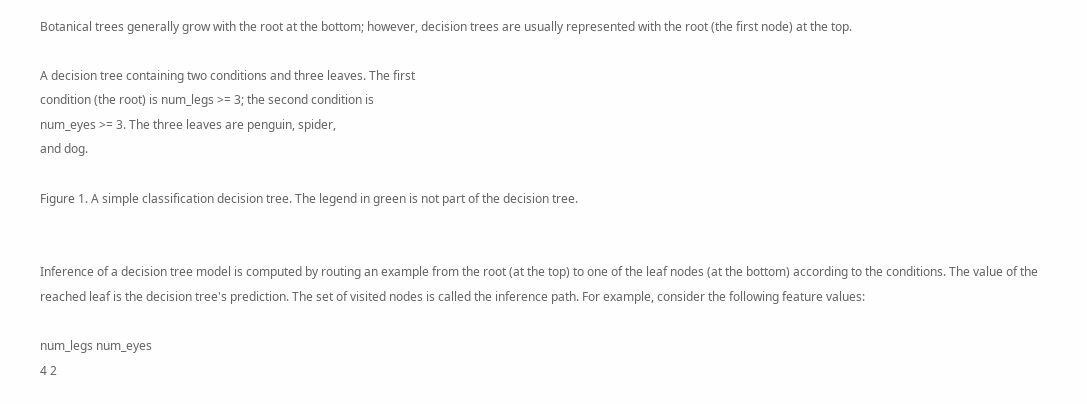Botanical trees generally grow with the root at the bottom; however, decision trees are usually represented with the root (the first node) at the top.

A decision tree containing two conditions and three leaves. The first
condition (the root) is num_legs >= 3; the second condition is
num_eyes >= 3. The three leaves are penguin, spider,
and dog.

Figure 1. A simple classification decision tree. The legend in green is not part of the decision tree.


Inference of a decision tree model is computed by routing an example from the root (at the top) to one of the leaf nodes (at the bottom) according to the conditions. The value of the reached leaf is the decision tree's prediction. The set of visited nodes is called the inference path. For example, consider the following feature values:

num_legs num_eyes
4 2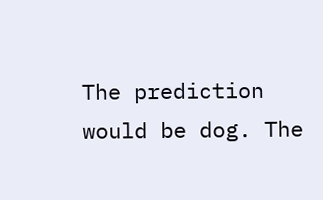The prediction would be dog. The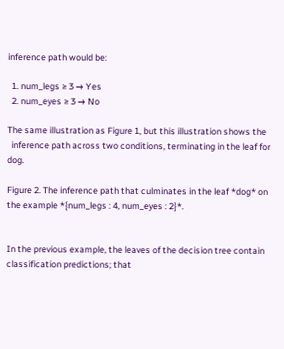inference path would be:

  1. num_legs ≥ 3 → Yes
  2. num_eyes ≥ 3 → No

The same illustration as Figure 1, but this illustration shows the
  inference path across two conditions, terminating in the leaf for dog.

Figure 2. The inference path that culminates in the leaf *dog* on the example *{num_legs : 4, num_eyes : 2}*.


In the previous example, the leaves of the decision tree contain classification predictions; that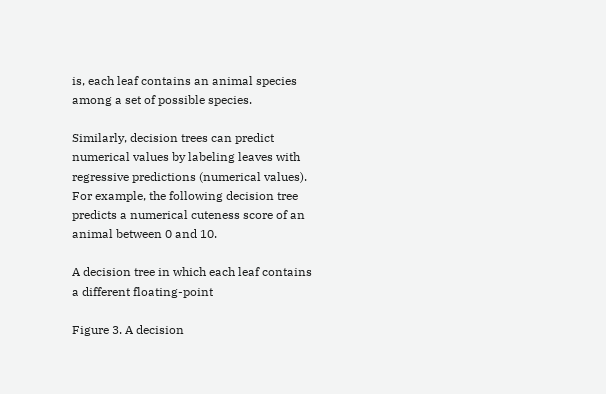is, each leaf contains an animal species among a set of possible species.

Similarly, decision trees can predict numerical values by labeling leaves with regressive predictions (numerical values). For example, the following decision tree predicts a numerical cuteness score of an animal between 0 and 10.

A decision tree in which each leaf contains a different floating-point

Figure 3. A decision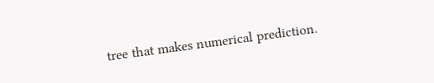tree that makes numerical prediction.